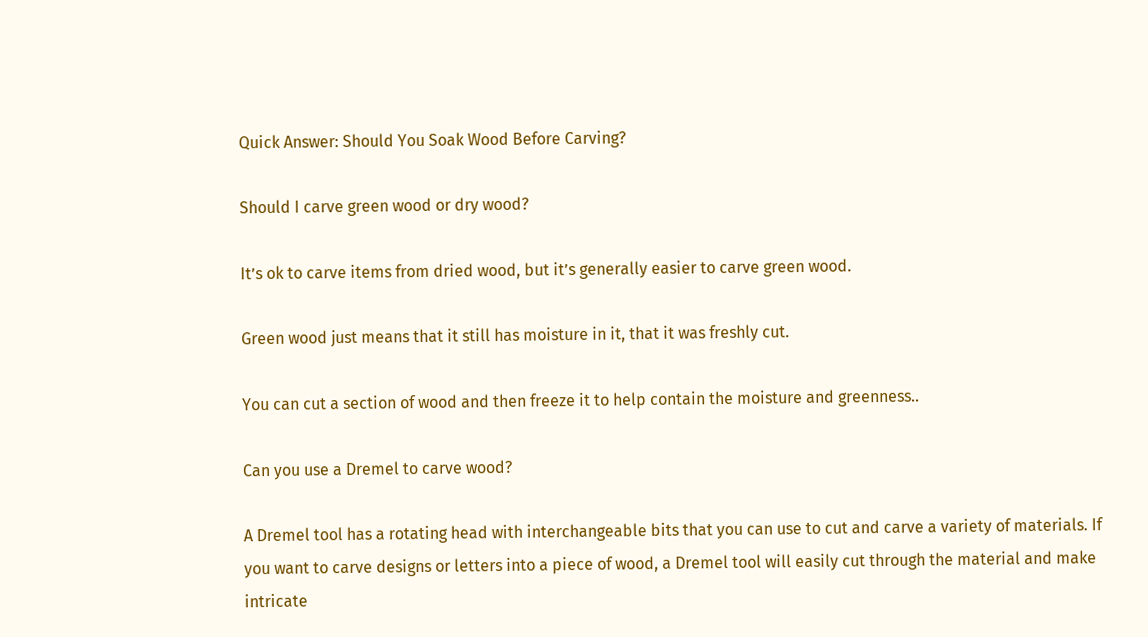Quick Answer: Should You Soak Wood Before Carving?

Should I carve green wood or dry wood?

It’s ok to carve items from dried wood, but it’s generally easier to carve green wood.

Green wood just means that it still has moisture in it, that it was freshly cut.

You can cut a section of wood and then freeze it to help contain the moisture and greenness..

Can you use a Dremel to carve wood?

A Dremel tool has a rotating head with interchangeable bits that you can use to cut and carve a variety of materials. If you want to carve designs or letters into a piece of wood, a Dremel tool will easily cut through the material and make intricate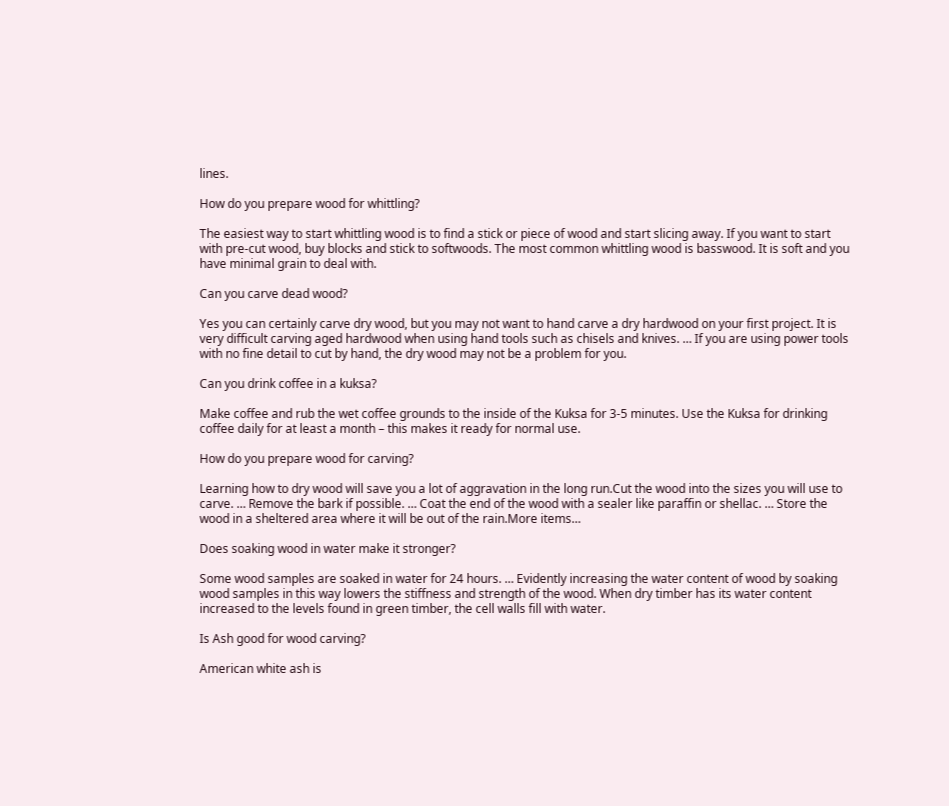lines.

How do you prepare wood for whittling?

The easiest way to start whittling wood is to find a stick or piece of wood and start slicing away. If you want to start with pre-cut wood, buy blocks and stick to softwoods. The most common whittling wood is basswood. It is soft and you have minimal grain to deal with.

Can you carve dead wood?

Yes you can certainly carve dry wood, but you may not want to hand carve a dry hardwood on your first project. It is very difficult carving aged hardwood when using hand tools such as chisels and knives. … If you are using power tools with no fine detail to cut by hand, the dry wood may not be a problem for you.

Can you drink coffee in a kuksa?

Make coffee and rub the wet coffee grounds to the inside of the Kuksa for 3-5 minutes. Use the Kuksa for drinking coffee daily for at least a month – this makes it ready for normal use.

How do you prepare wood for carving?

Learning how to dry wood will save you a lot of aggravation in the long run.Cut the wood into the sizes you will use to carve. … Remove the bark if possible. … Coat the end of the wood with a sealer like paraffin or shellac. … Store the wood in a sheltered area where it will be out of the rain.More items…

Does soaking wood in water make it stronger?

Some wood samples are soaked in water for 24 hours. … Evidently increasing the water content of wood by soaking wood samples in this way lowers the stiffness and strength of the wood. When dry timber has its water content increased to the levels found in green timber, the cell walls fill with water.

Is Ash good for wood carving?

American white ash is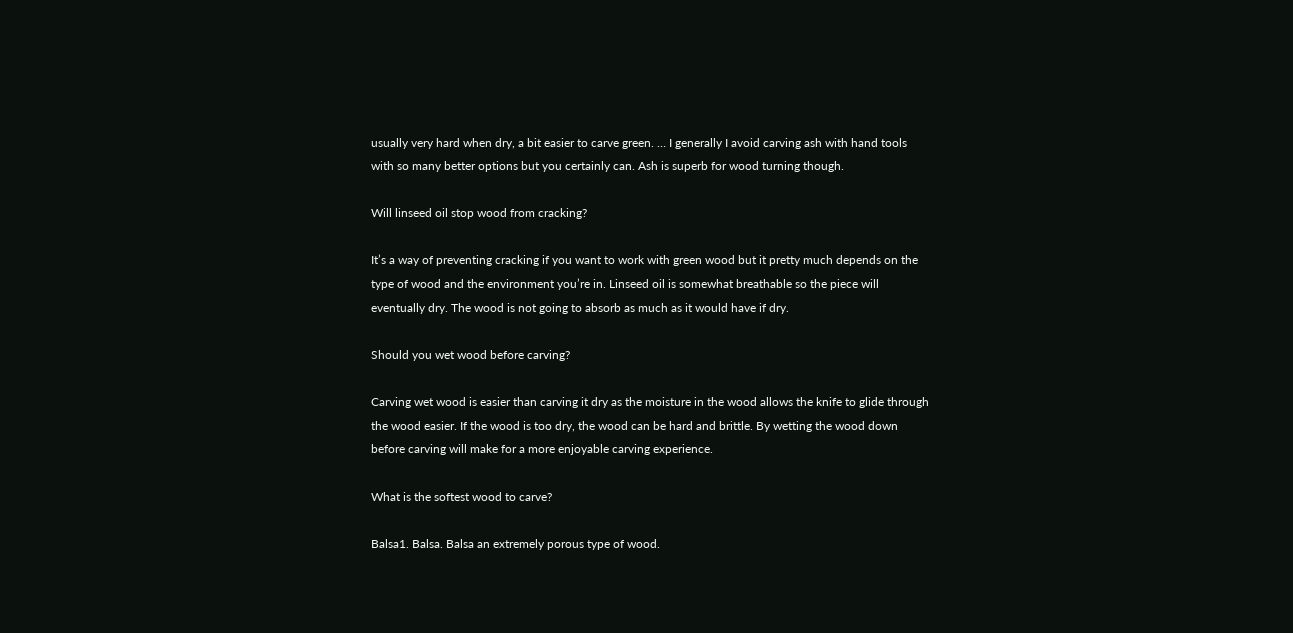usually very hard when dry, a bit easier to carve green. … I generally I avoid carving ash with hand tools with so many better options but you certainly can. Ash is superb for wood turning though.

Will linseed oil stop wood from cracking?

It’s a way of preventing cracking if you want to work with green wood but it pretty much depends on the type of wood and the environment you’re in. Linseed oil is somewhat breathable so the piece will eventually dry. The wood is not going to absorb as much as it would have if dry.

Should you wet wood before carving?

Carving wet wood is easier than carving it dry as the moisture in the wood allows the knife to glide through the wood easier. If the wood is too dry, the wood can be hard and brittle. By wetting the wood down before carving will make for a more enjoyable carving experience.

What is the softest wood to carve?

Balsa1. Balsa. Balsa an extremely porous type of wood.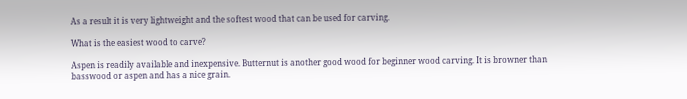As a result it is very lightweight and the softest wood that can be used for carving.

What is the easiest wood to carve?

Aspen is readily available and inexpensive. Butternut is another good wood for beginner wood carving. It is browner than basswood or aspen and has a nice grain.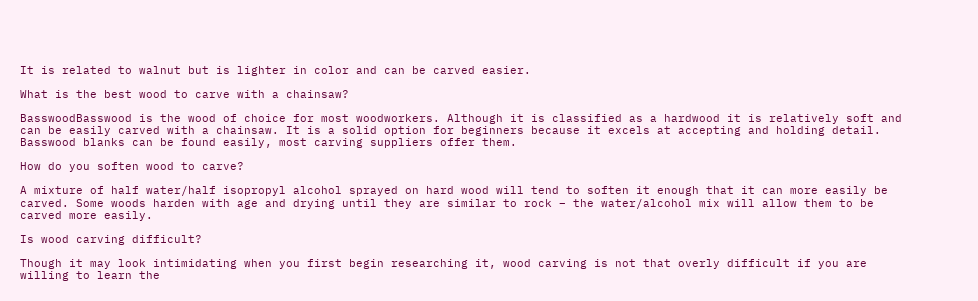It is related to walnut but is lighter in color and can be carved easier.

What is the best wood to carve with a chainsaw?

BasswoodBasswood is the wood of choice for most woodworkers. Although it is classified as a hardwood it is relatively soft and can be easily carved with a chainsaw. It is a solid option for beginners because it excels at accepting and holding detail. Basswood blanks can be found easily, most carving suppliers offer them.

How do you soften wood to carve?

A mixture of half water/half isopropyl alcohol sprayed on hard wood will tend to soften it enough that it can more easily be carved. Some woods harden with age and drying until they are similar to rock – the water/alcohol mix will allow them to be carved more easily.

Is wood carving difficult?

Though it may look intimidating when you first begin researching it, wood carving is not that overly difficult if you are willing to learn the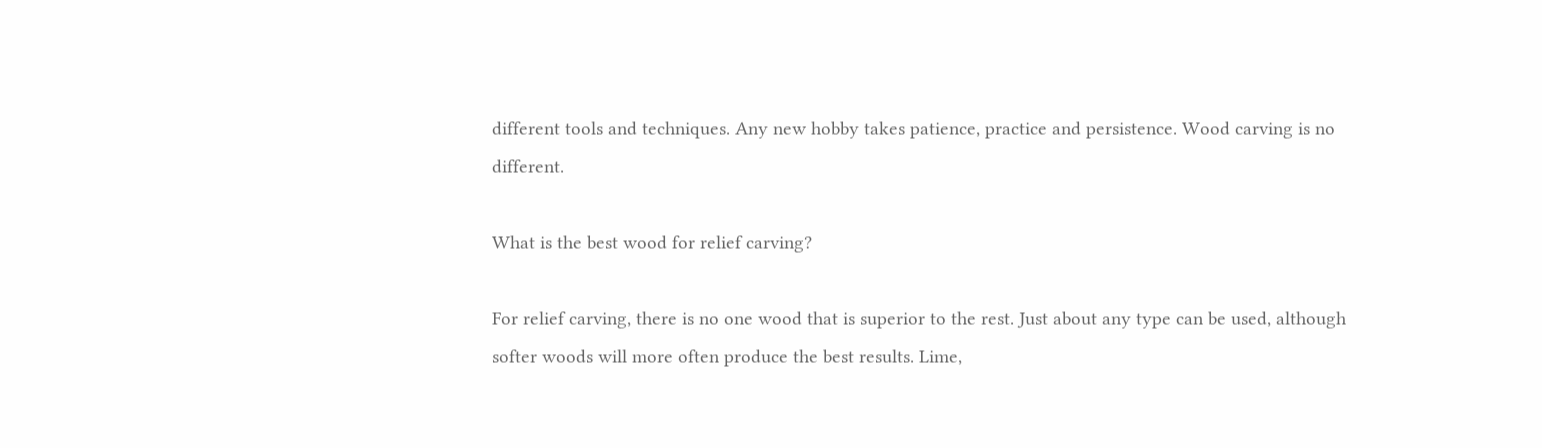different tools and techniques. Any new hobby takes patience, practice and persistence. Wood carving is no different.

What is the best wood for relief carving?

For relief carving, there is no one wood that is superior to the rest. Just about any type can be used, although softer woods will more often produce the best results. Lime,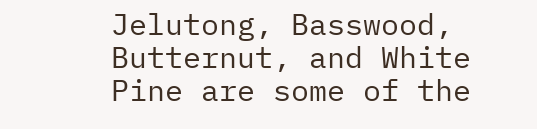Jelutong, Basswood, Butternut, and White Pine are some of the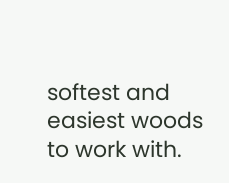softest and easiest woods to work with.